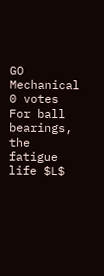GO Mechanical
0 votes
For ball bearings, the fatigue life $L$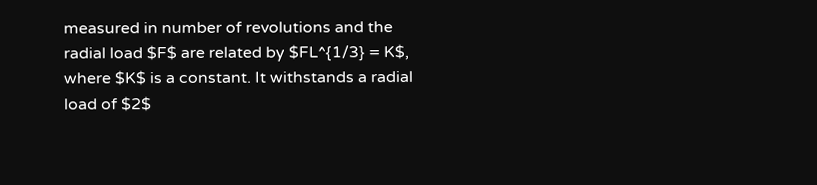measured in number of revolutions and the radial load $F$ are related by $FL^{1/3} = K$, where $K$ is a constant. It withstands a radial load of $2$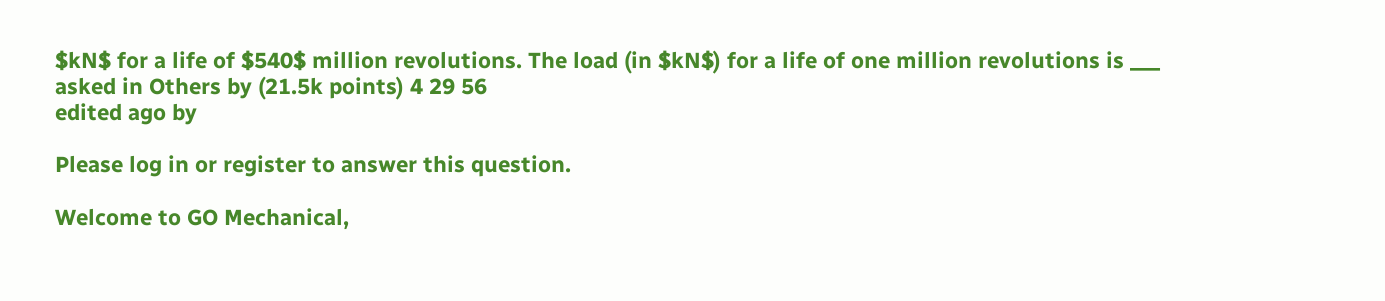$kN$ for a life of $540$ million revolutions. The load (in $kN$) for a life of one million revolutions is ___
asked in Others by (21.5k points) 4 29 56
edited ago by

Please log in or register to answer this question.

Welcome to GO Mechanical,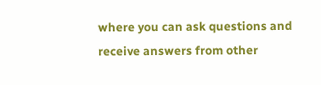where you can ask questions and receive answers from other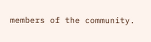members of the community.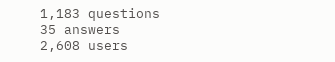1,183 questions
35 answers
2,608 users